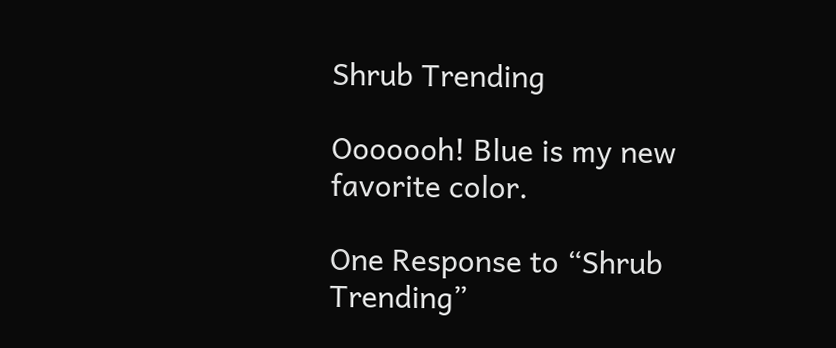Shrub Trending

Ooooooh! Blue is my new favorite color.

One Response to “Shrub Trending”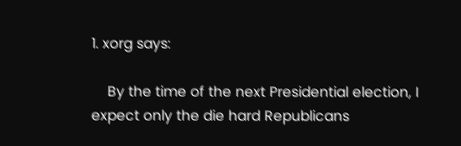1. xorg says:

    By the time of the next Presidential election, I expect only the die hard Republicans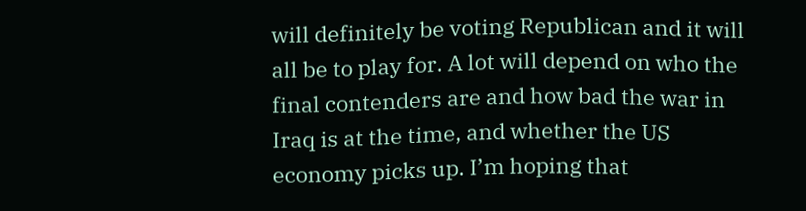will definitely be voting Republican and it will all be to play for. A lot will depend on who the final contenders are and how bad the war in Iraq is at the time, and whether the US economy picks up. I’m hoping that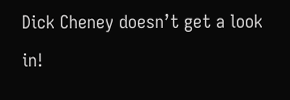Dick Cheney doesn’t get a look in!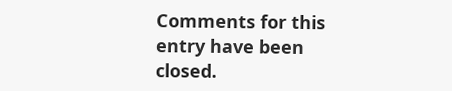Comments for this entry have been closed.